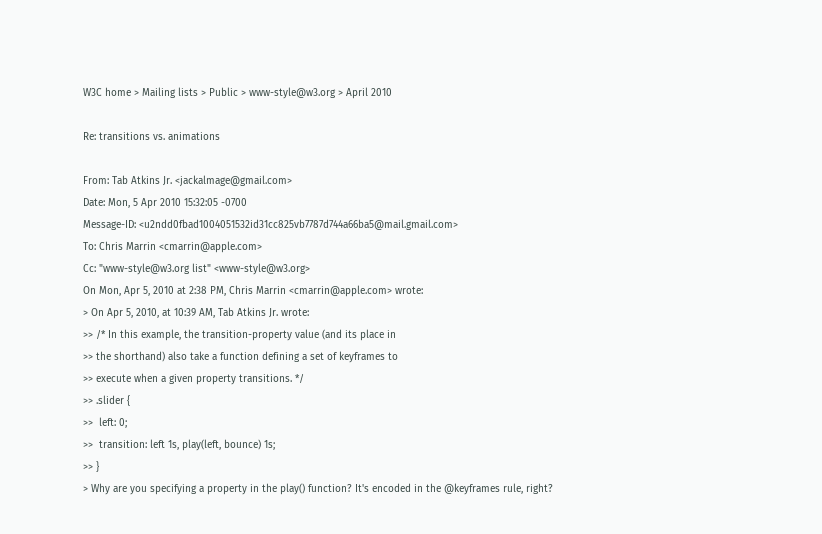W3C home > Mailing lists > Public > www-style@w3.org > April 2010

Re: transitions vs. animations

From: Tab Atkins Jr. <jackalmage@gmail.com>
Date: Mon, 5 Apr 2010 15:32:05 -0700
Message-ID: <u2ndd0fbad1004051532id31cc825vb7787d744a66ba5@mail.gmail.com>
To: Chris Marrin <cmarrin@apple.com>
Cc: "www-style@w3.org list" <www-style@w3.org>
On Mon, Apr 5, 2010 at 2:38 PM, Chris Marrin <cmarrin@apple.com> wrote:
> On Apr 5, 2010, at 10:39 AM, Tab Atkins Jr. wrote:
>> /* In this example, the transition-property value (and its place in
>> the shorthand) also take a function defining a set of keyframes to
>> execute when a given property transitions. */
>> .slider {
>>  left: 0;
>>  transition: left 1s, play(left, bounce) 1s;
>> }
> Why are you specifying a property in the play() function? It's encoded in the @keyframes rule, right?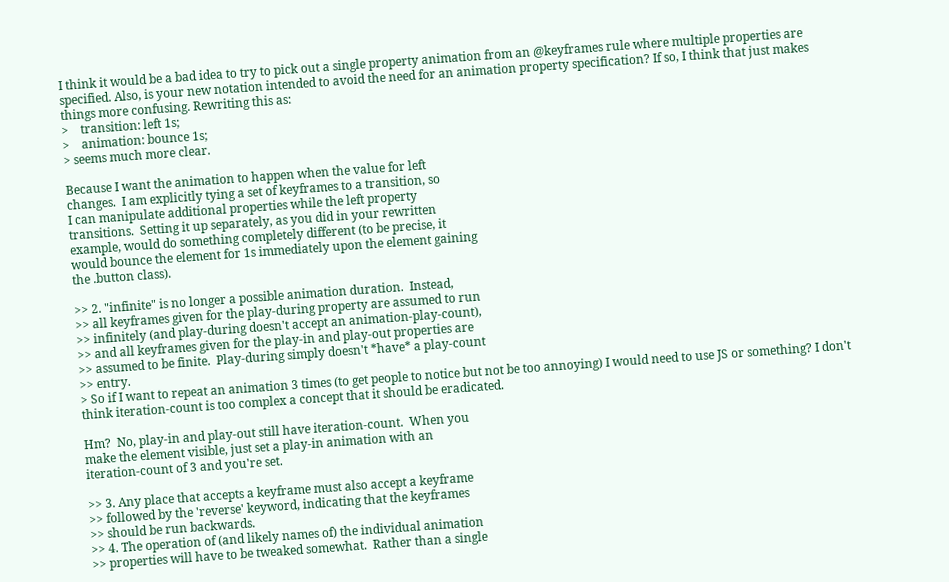I think it would be a bad idea to try to pick out a single property animation from an @keyframes rule where multiple properties are specified. Also, is your new notation intended to avoid the need for an animation property specification? If so, I think that just makes things more confusing. Rewriting this as:
>    transition: left 1s;
>    animation: bounce 1s;
> seems much more clear.

Because I want the animation to happen when the value for left
changes.  I am explicitly tying a set of keyframes to a transition, so
I can manipulate additional properties while the left property
transitions.  Setting it up separately, as you did in your rewritten
example, would do something completely different (to be precise, it
would bounce the element for 1s immediately upon the element gaining
the .button class).

>> 2. "infinite" is no longer a possible animation duration.  Instead,
>> all keyframes given for the play-during property are assumed to run
>> infinitely (and play-during doesn't accept an animation-play-count),
>> and all keyframes given for the play-in and play-out properties are
>> assumed to be finite.  Play-during simply doesn't *have* a play-count
>> entry.
> So if I want to repeat an animation 3 times (to get people to notice but not be too annoying) I would need to use JS or something? I don't think iteration-count is too complex a concept that it should be eradicated.

Hm?  No, play-in and play-out still have iteration-count.  When you
make the element visible, just set a play-in animation with an
iteration-count of 3 and you're set.

>> 3. Any place that accepts a keyframe must also accept a keyframe
>> followed by the 'reverse' keyword, indicating that the keyframes
>> should be run backwards.
>> 4. The operation of (and likely names of) the individual animation
>> properties will have to be tweaked somewhat.  Rather than a single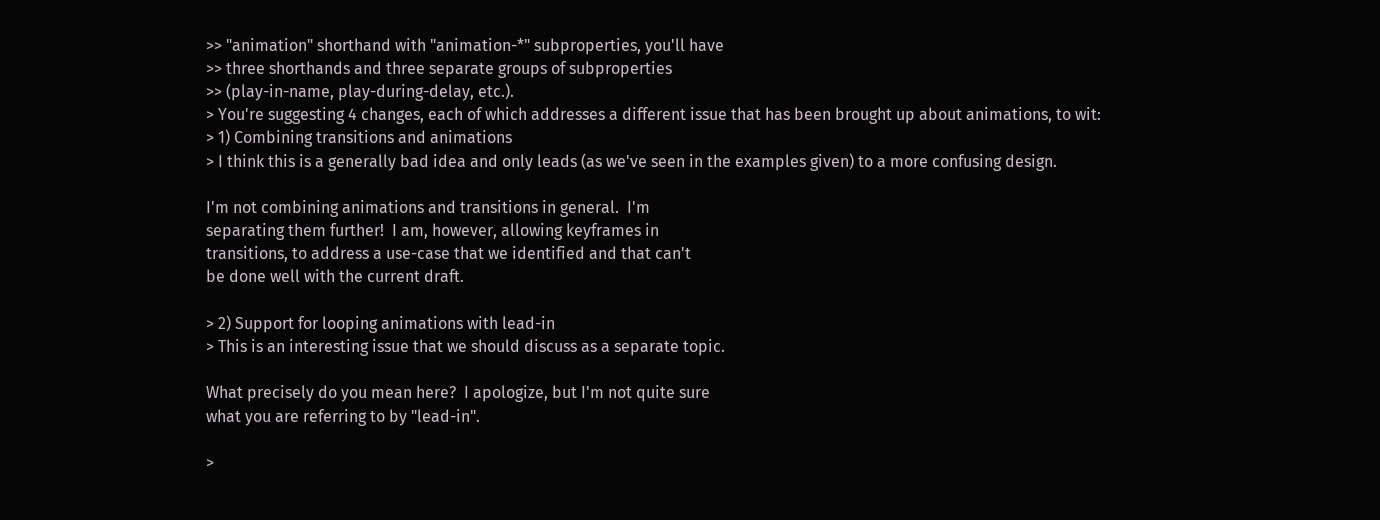>> "animation" shorthand with "animation-*" subproperties, you'll have
>> three shorthands and three separate groups of subproperties
>> (play-in-name, play-during-delay, etc.).
> You're suggesting 4 changes, each of which addresses a different issue that has been brought up about animations, to wit:
> 1) Combining transitions and animations
> I think this is a generally bad idea and only leads (as we've seen in the examples given) to a more confusing design.

I'm not combining animations and transitions in general.  I'm
separating them further!  I am, however, allowing keyframes in
transitions, to address a use-case that we identified and that can't
be done well with the current draft.

> 2) Support for looping animations with lead-in
> This is an interesting issue that we should discuss as a separate topic.

What precisely do you mean here?  I apologize, but I'm not quite sure
what you are referring to by "lead-in".

>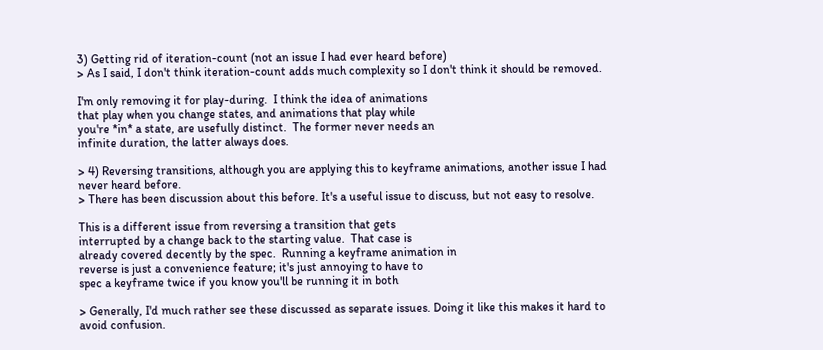3) Getting rid of iteration-count (not an issue I had ever heard before)
> As I said, I don't think iteration-count adds much complexity so I don't think it should be removed.

I'm only removing it for play-during.  I think the idea of animations
that play when you change states, and animations that play while
you're *in* a state, are usefully distinct.  The former never needs an
infinite duration, the latter always does.

> 4) Reversing transitions, although you are applying this to keyframe animations, another issue I had never heard before.
> There has been discussion about this before. It's a useful issue to discuss, but not easy to resolve.

This is a different issue from reversing a transition that gets
interrupted by a change back to the starting value.  That case is
already covered decently by the spec.  Running a keyframe animation in
reverse is just a convenience feature; it's just annoying to have to
spec a keyframe twice if you know you'll be running it in both

> Generally, I'd much rather see these discussed as separate issues. Doing it like this makes it hard to avoid confusion.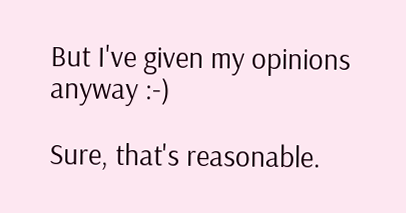But I've given my opinions anyway :-)

Sure, that's reasonable.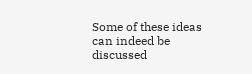Some of these ideas can indeed be discussed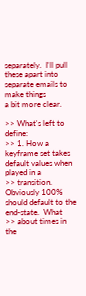separately.  I'll pull these apart into separate emails to make things
a bit more clear.

>> What's left to define:
>> 1. How a keyframe set takes default values when played in a
>> transition.  Obviously 100% should default to the end-state.  What
>> about times in the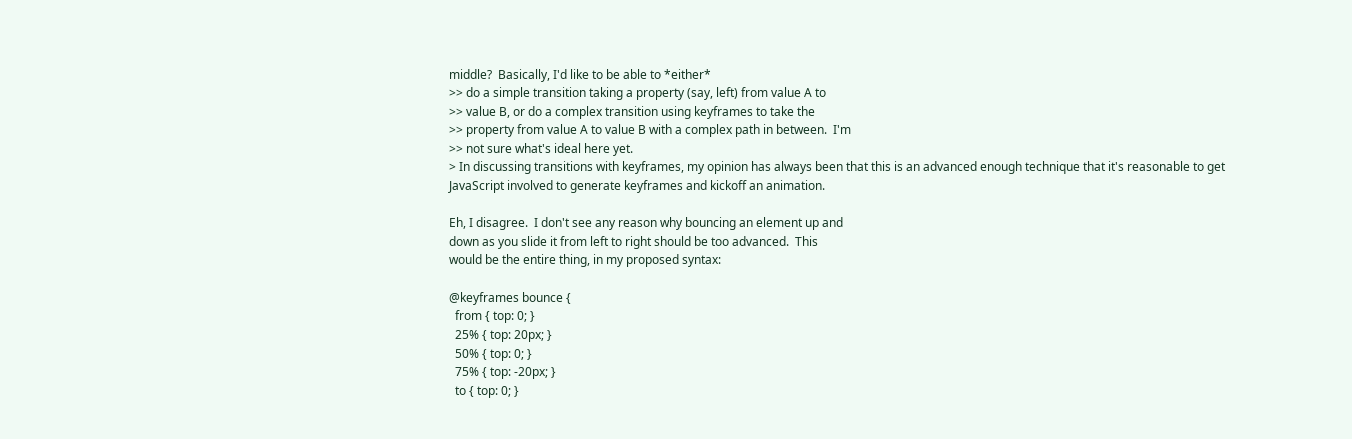middle?  Basically, I'd like to be able to *either*
>> do a simple transition taking a property (say, left) from value A to
>> value B, or do a complex transition using keyframes to take the
>> property from value A to value B with a complex path in between.  I'm
>> not sure what's ideal here yet.
> In discussing transitions with keyframes, my opinion has always been that this is an advanced enough technique that it's reasonable to get JavaScript involved to generate keyframes and kickoff an animation.

Eh, I disagree.  I don't see any reason why bouncing an element up and
down as you slide it from left to right should be too advanced.  This
would be the entire thing, in my proposed syntax:

@keyframes bounce {
  from { top: 0; }
  25% { top: 20px; }
  50% { top: 0; }
  75% { top: -20px; }
  to { top: 0; }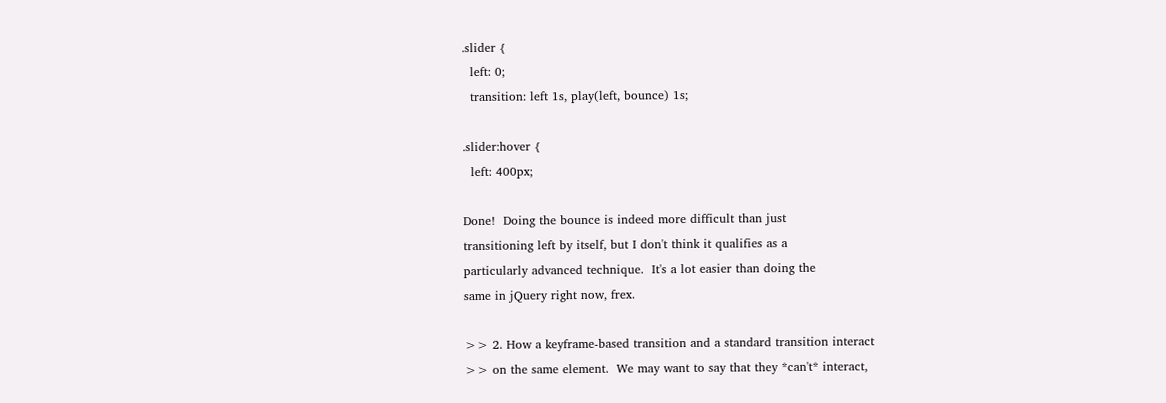.slider {
  left: 0;
  transition: left 1s, play(left, bounce) 1s;

.slider:hover {
  left: 400px;

Done!  Doing the bounce is indeed more difficult than just
transitioning left by itself, but I don't think it qualifies as a
particularly advanced technique.  It's a lot easier than doing the
same in jQuery right now, frex.

>> 2. How a keyframe-based transition and a standard transition interact
>> on the same element.  We may want to say that they *can't* interact,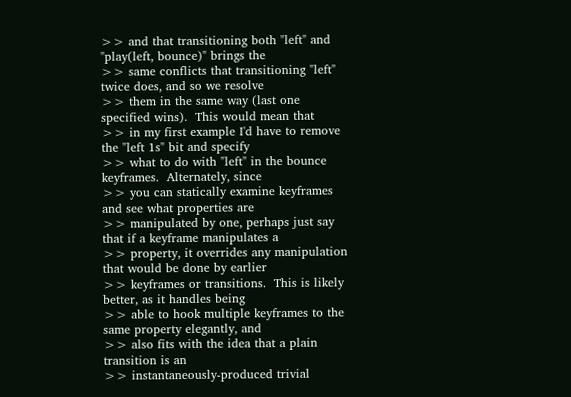>> and that transitioning both "left" and "play(left, bounce)" brings the
>> same conflicts that transitioning "left" twice does, and so we resolve
>> them in the same way (last one specified wins).  This would mean that
>> in my first example I'd have to remove the "left 1s" bit and specify
>> what to do with "left" in the bounce keyframes.  Alternately, since
>> you can statically examine keyframes and see what properties are
>> manipulated by one, perhaps just say that if a keyframe manipulates a
>> property, it overrides any manipulation that would be done by earlier
>> keyframes or transitions.  This is likely better, as it handles being
>> able to hook multiple keyframes to the same property elegantly, and
>> also fits with the idea that a plain transition is an
>> instantaneously-produced trivial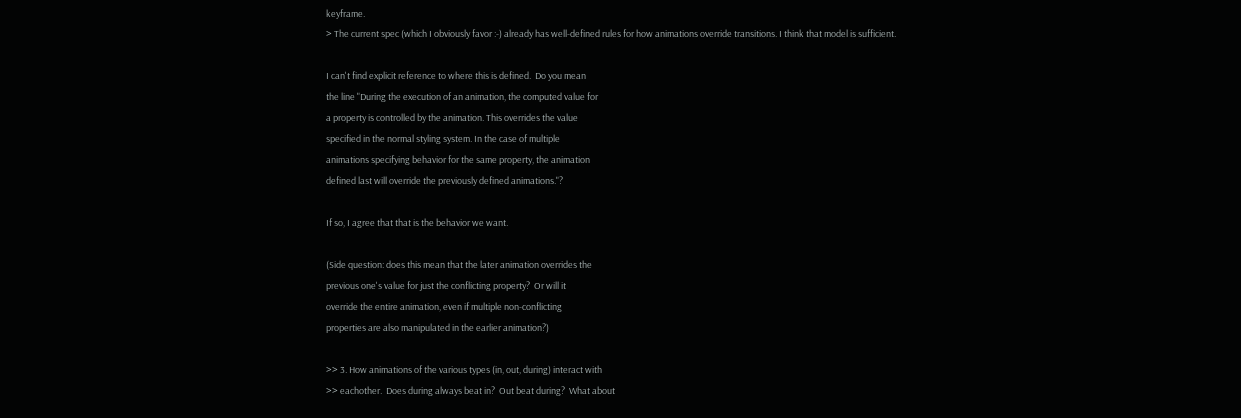keyframe.
> The current spec (which I obviously favor :-) already has well-defined rules for how animations override transitions. I think that model is sufficient.

I can't find explicit reference to where this is defined.  Do you mean
the line "During the execution of an animation, the computed value for
a property is controlled by the animation. This overrides the value
specified in the normal styling system. In the case of multiple
animations specifying behavior for the same property, the animation
defined last will override the previously defined animations."?

If so, I agree that that is the behavior we want.

(Side question: does this mean that the later animation overrides the
previous one's value for just the conflicting property?  Or will it
override the entire animation, even if multiple non-conflicting
properties are also manipulated in the earlier animation?)

>> 3. How animations of the various types (in, out, during) interact with
>> eachother.  Does during always beat in?  Out beat during?  What about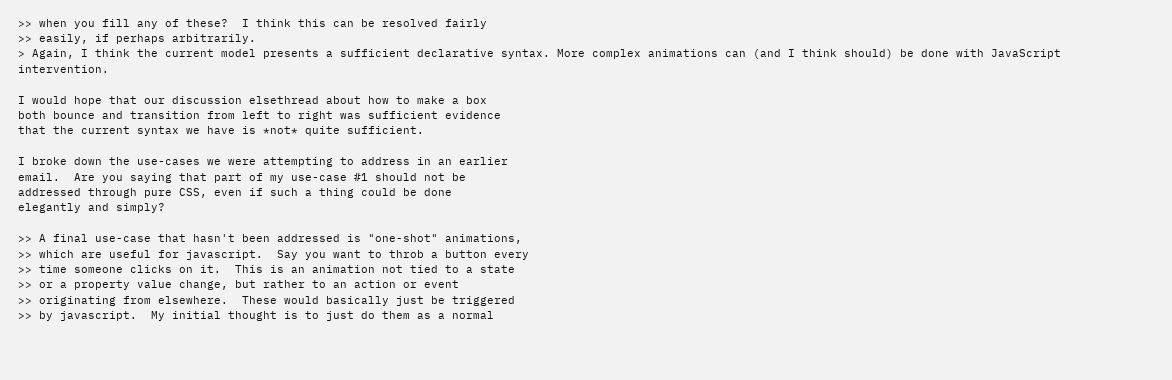>> when you fill any of these?  I think this can be resolved fairly
>> easily, if perhaps arbitrarily.
> Again, I think the current model presents a sufficient declarative syntax. More complex animations can (and I think should) be done with JavaScript intervention.

I would hope that our discussion elsethread about how to make a box
both bounce and transition from left to right was sufficient evidence
that the current syntax we have is *not* quite sufficient.

I broke down the use-cases we were attempting to address in an earlier
email.  Are you saying that part of my use-case #1 should not be
addressed through pure CSS, even if such a thing could be done
elegantly and simply?

>> A final use-case that hasn't been addressed is "one-shot" animations,
>> which are useful for javascript.  Say you want to throb a button every
>> time someone clicks on it.  This is an animation not tied to a state
>> or a property value change, but rather to an action or event
>> originating from elsewhere.  These would basically just be triggered
>> by javascript.  My initial thought is to just do them as a normal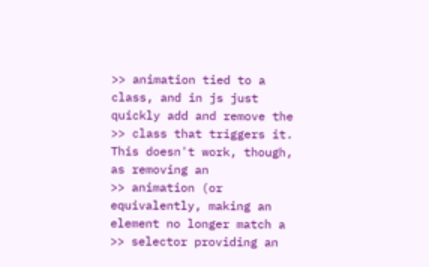>> animation tied to a class, and in js just quickly add and remove the
>> class that triggers it.  This doesn't work, though, as removing an
>> animation (or equivalently, making an element no longer match a
>> selector providing an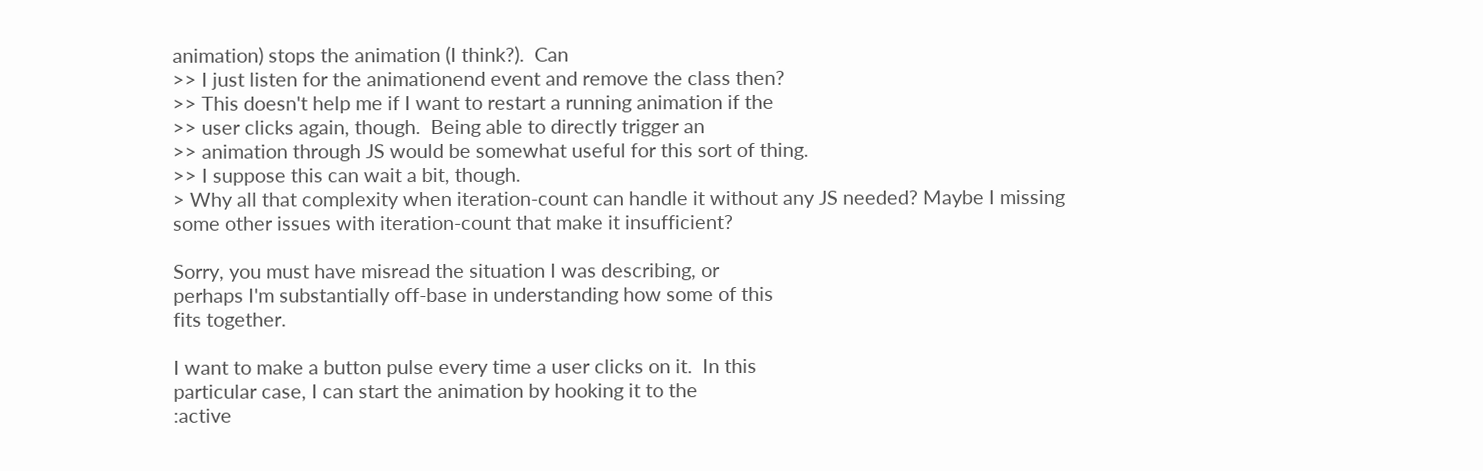animation) stops the animation (I think?).  Can
>> I just listen for the animationend event and remove the class then?
>> This doesn't help me if I want to restart a running animation if the
>> user clicks again, though.  Being able to directly trigger an
>> animation through JS would be somewhat useful for this sort of thing.
>> I suppose this can wait a bit, though.
> Why all that complexity when iteration-count can handle it without any JS needed? Maybe I missing some other issues with iteration-count that make it insufficient?

Sorry, you must have misread the situation I was describing, or
perhaps I'm substantially off-base in understanding how some of this
fits together.

I want to make a button pulse every time a user clicks on it.  In this
particular case, I can start the animation by hooking it to the
:active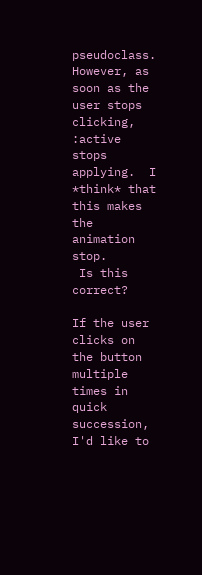pseudoclass.  However, as soon as the user stops clicking,
:active stops applying.  I *think* that this makes the animation stop.
 Is this correct?

If the user clicks on the button multiple times in quick succession,
I'd like to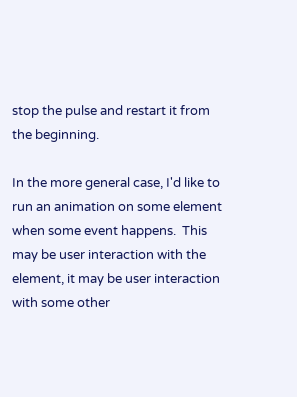stop the pulse and restart it from the beginning.

In the more general case, I'd like to run an animation on some element
when some event happens.  This may be user interaction with the
element, it may be user interaction with some other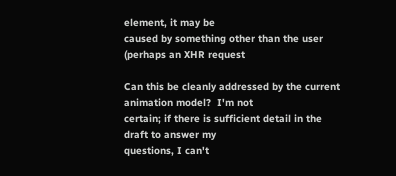element, it may be
caused by something other than the user (perhaps an XHR request

Can this be cleanly addressed by the current animation model?  I'm not
certain; if there is sufficient detail in the draft to answer my
questions, I can't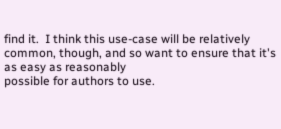find it.  I think this use-case will be relatively
common, though, and so want to ensure that it's as easy as reasonably
possible for authors to use.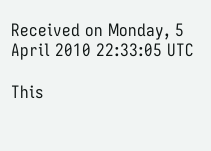Received on Monday, 5 April 2010 22:33:05 UTC

This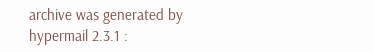archive was generated by hypermail 2.3.1 :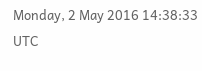Monday, 2 May 2016 14:38:33 UTC